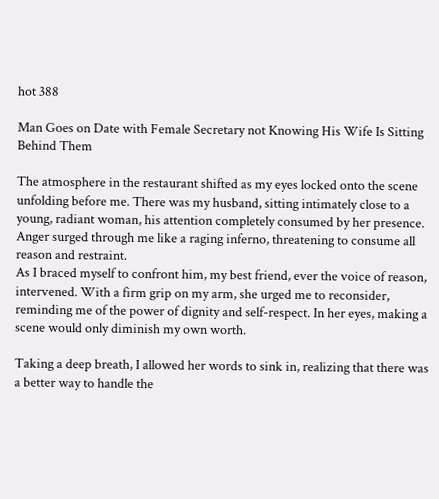hot 388

Man Goes on Date with Female Secretary not Knowing His Wife Is Sitting Behind Them

The atmosphere in the restaurant shifted as my eyes locked onto the scene unfolding before me. There was my husband, sitting intimately close to a young, radiant woman, his attention completely consumed by her presence. Anger surged through me like a raging inferno, threatening to consume all reason and restraint.
As I braced myself to confront him, my best friend, ever the voice of reason, intervened. With a firm grip on my arm, she urged me to reconsider, reminding me of the power of dignity and self-respect. In her eyes, making a scene would only diminish my own worth.

Taking a deep breath, I allowed her words to sink in, realizing that there was a better way to handle the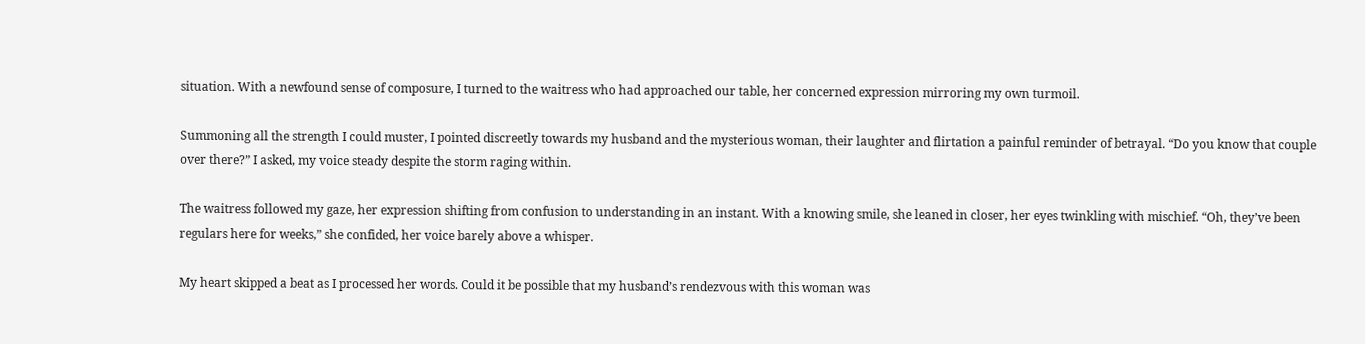situation. With a newfound sense of composure, I turned to the waitress who had approached our table, her concerned expression mirroring my own turmoil.

Summoning all the strength I could muster, I pointed discreetly towards my husband and the mysterious woman, their laughter and flirtation a painful reminder of betrayal. “Do you know that couple over there?” I asked, my voice steady despite the storm raging within.

The waitress followed my gaze, her expression shifting from confusion to understanding in an instant. With a knowing smile, she leaned in closer, her eyes twinkling with mischief. “Oh, they’ve been regulars here for weeks,” she confided, her voice barely above a whisper.

My heart skipped a beat as I processed her words. Could it be possible that my husband’s rendezvous with this woman was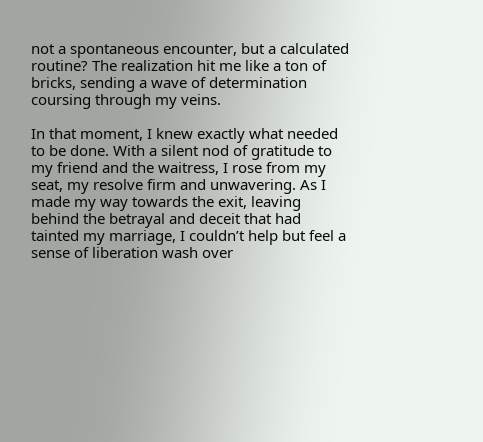not a spontaneous encounter, but a calculated routine? The realization hit me like a ton of bricks, sending a wave of determination coursing through my veins.

In that moment, I knew exactly what needed to be done. With a silent nod of gratitude to my friend and the waitress, I rose from my seat, my resolve firm and unwavering. As I made my way towards the exit, leaving behind the betrayal and deceit that had tainted my marriage, I couldn’t help but feel a sense of liberation wash over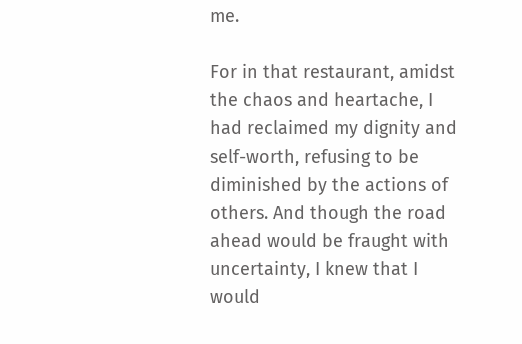me.

For in that restaurant, amidst the chaos and heartache, I had reclaimed my dignity and self-worth, refusing to be diminished by the actions of others. And though the road ahead would be fraught with uncertainty, I knew that I would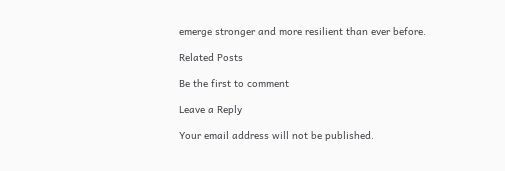emerge stronger and more resilient than ever before.

Related Posts

Be the first to comment

Leave a Reply

Your email address will not be published.